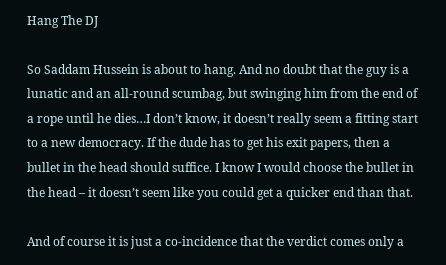Hang The DJ

So Saddam Hussein is about to hang. And no doubt that the guy is a lunatic and an all-round scumbag, but swinging him from the end of a rope until he dies…I don’t know, it doesn’t really seem a fitting start to a new democracy. If the dude has to get his exit papers, then a bullet in the head should suffice. I know I would choose the bullet in the head – it doesn’t seem like you could get a quicker end than that.

And of course it is just a co-incidence that the verdict comes only a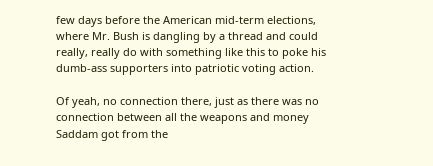few days before the American mid-term elections, where Mr. Bush is dangling by a thread and could really, really do with something like this to poke his dumb-ass supporters into patriotic voting action.

Of yeah, no connection there, just as there was no connection between all the weapons and money Saddam got from the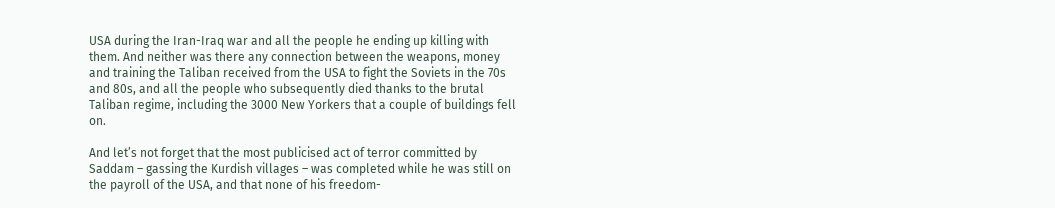USA during the Iran-Iraq war and all the people he ending up killing with them. And neither was there any connection between the weapons, money and training the Taliban received from the USA to fight the Soviets in the 70s and 80s, and all the people who subsequently died thanks to the brutal Taliban regime, including the 3000 New Yorkers that a couple of buildings fell on.

And let’s not forget that the most publicised act of terror committed by Saddam – gassing the Kurdish villages – was completed while he was still on the payroll of the USA, and that none of his freedom-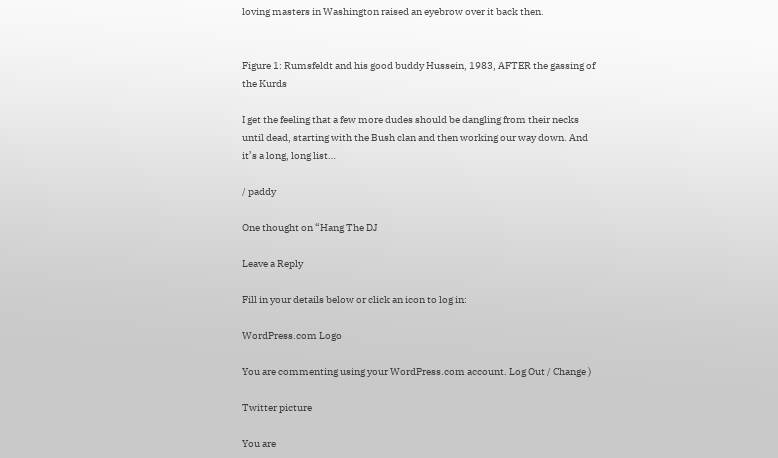loving masters in Washington raised an eyebrow over it back then.


Figure 1: Rumsfeldt and his good buddy Hussein, 1983, AFTER the gassing of the Kurds

I get the feeling that a few more dudes should be dangling from their necks until dead, starting with the Bush clan and then working our way down. And it’s a long, long list…

/ paddy

One thought on “Hang The DJ

Leave a Reply

Fill in your details below or click an icon to log in:

WordPress.com Logo

You are commenting using your WordPress.com account. Log Out / Change )

Twitter picture

You are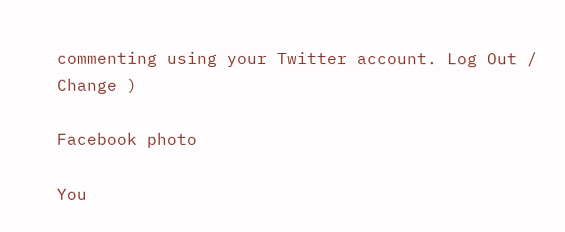commenting using your Twitter account. Log Out / Change )

Facebook photo

You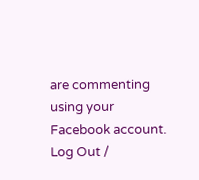are commenting using your Facebook account. Log Out /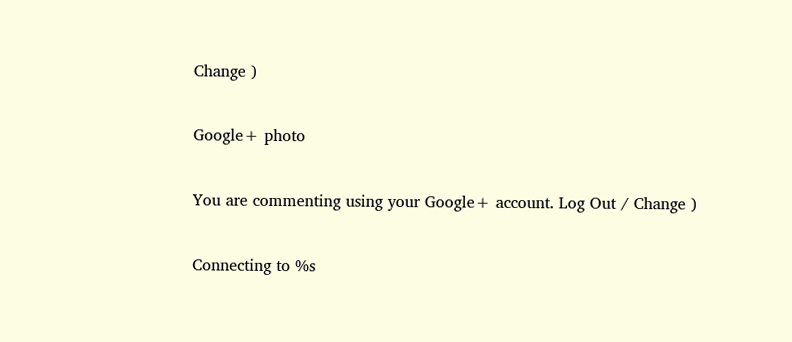Change )

Google+ photo

You are commenting using your Google+ account. Log Out / Change )

Connecting to %s